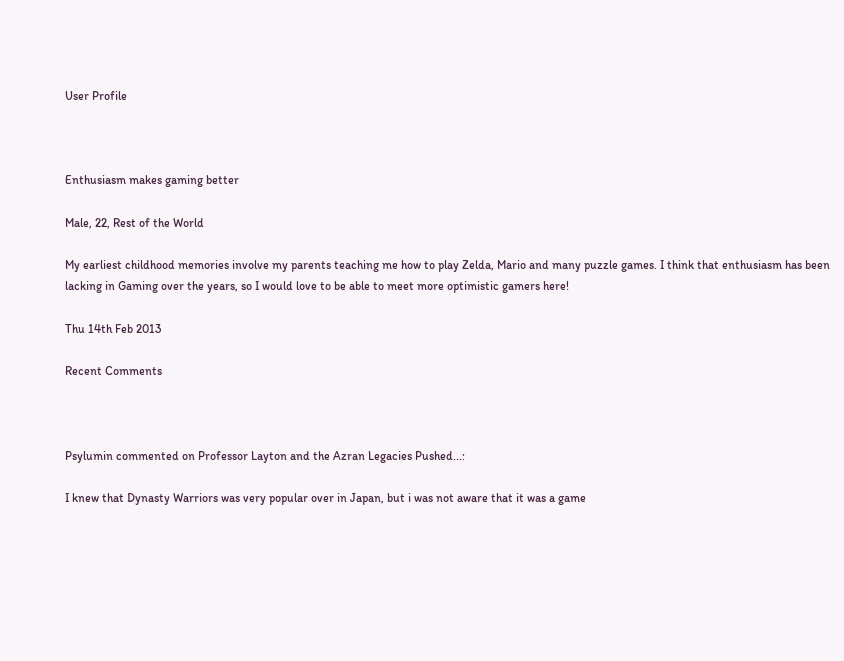User Profile



Enthusiasm makes gaming better

Male, 22, Rest of the World

My earliest childhood memories involve my parents teaching me how to play Zelda, Mario and many puzzle games. I think that enthusiasm has been lacking in Gaming over the years, so I would love to be able to meet more optimistic gamers here!

Thu 14th Feb 2013

Recent Comments



Psylumin commented on Professor Layton and the Azran Legacies Pushed...:

I knew that Dynasty Warriors was very popular over in Japan, but i was not aware that it was a game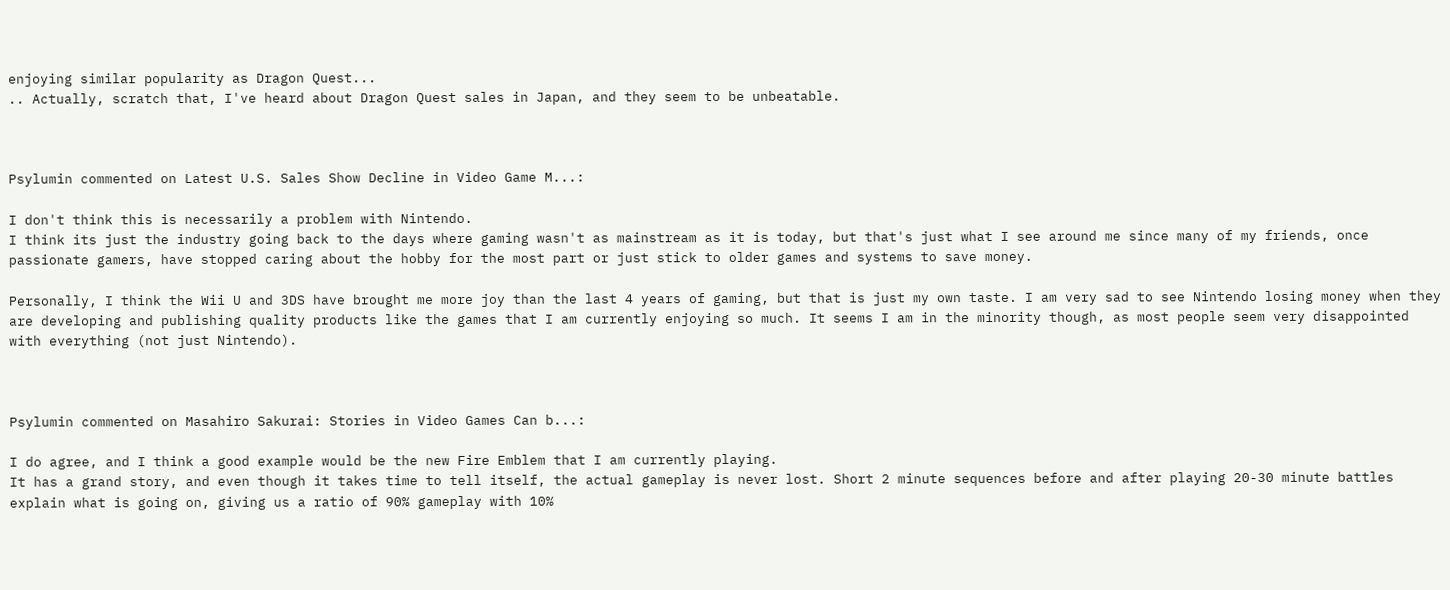enjoying similar popularity as Dragon Quest...
.. Actually, scratch that, I've heard about Dragon Quest sales in Japan, and they seem to be unbeatable.



Psylumin commented on Latest U.S. Sales Show Decline in Video Game M...:

I don't think this is necessarily a problem with Nintendo.
I think its just the industry going back to the days where gaming wasn't as mainstream as it is today, but that's just what I see around me since many of my friends, once passionate gamers, have stopped caring about the hobby for the most part or just stick to older games and systems to save money.

Personally, I think the Wii U and 3DS have brought me more joy than the last 4 years of gaming, but that is just my own taste. I am very sad to see Nintendo losing money when they are developing and publishing quality products like the games that I am currently enjoying so much. It seems I am in the minority though, as most people seem very disappointed with everything (not just Nintendo).



Psylumin commented on Masahiro Sakurai: Stories in Video Games Can b...:

I do agree, and I think a good example would be the new Fire Emblem that I am currently playing.
It has a grand story, and even though it takes time to tell itself, the actual gameplay is never lost. Short 2 minute sequences before and after playing 20-30 minute battles explain what is going on, giving us a ratio of 90% gameplay with 10%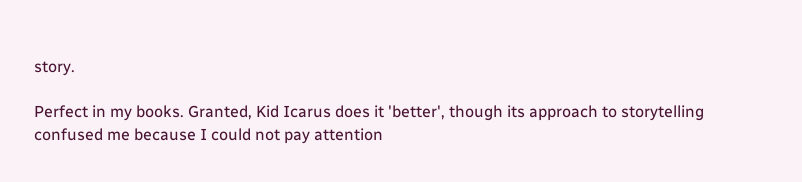story.

Perfect in my books. Granted, Kid Icarus does it 'better', though its approach to storytelling confused me because I could not pay attention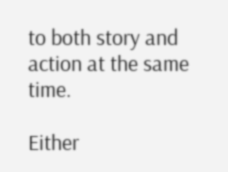to both story and action at the same time.

Either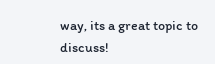way, its a great topic to discuss!